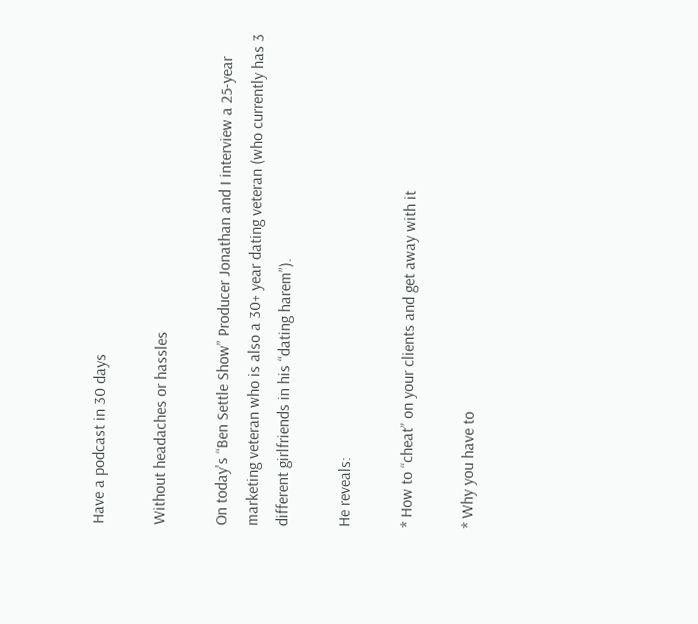Have a podcast in 30 days

Without headaches or hassles

On today's “Ben Settle Show” Producer Jonathan and I interview a 25-year marketing veteran who is also a 30+ year dating veteran (who currently has 3 different girlfriends in his “dating harem”).

He reveals:

* How to “cheat” on your clients and get away with it

* Why you have to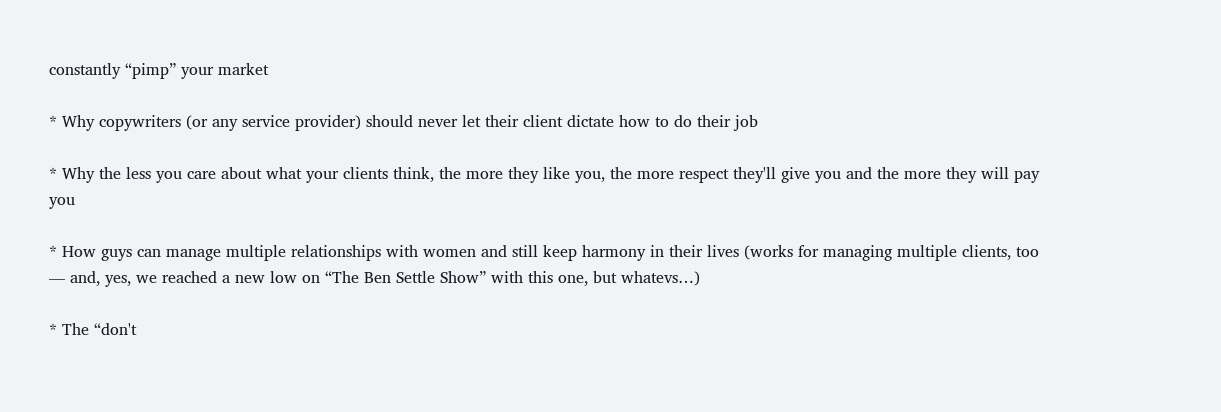constantly “pimp” your market

* Why copywriters (or any service provider) should never let their client dictate how to do their job

* Why the less you care about what your clients think, the more they like you, the more respect they'll give you and the more they will pay you

* How guys can manage multiple relationships with women and still keep harmony in their lives (works for managing multiple clients, too — and, yes, we reached a new low on “The Ben Settle Show” with this one, but whatevs…)

* The “don't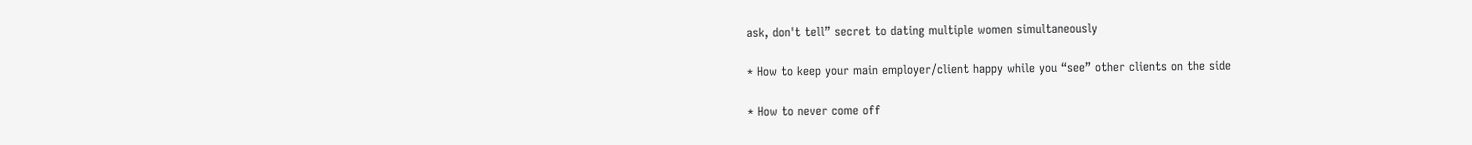ask, don't tell” secret to dating multiple women simultaneously

* How to keep your main employer/client happy while you “see” other clients on the side

* How to never come off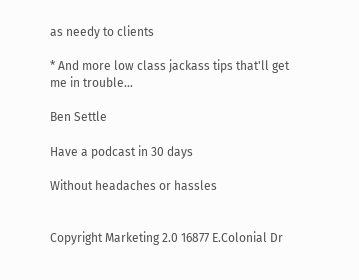as needy to clients

* And more low class jackass tips that'll get me in trouble…

Ben Settle

Have a podcast in 30 days

Without headaches or hassles


Copyright Marketing 2.0 16877 E.Colonial Dr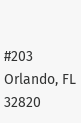#203 Orlando, FL 32820